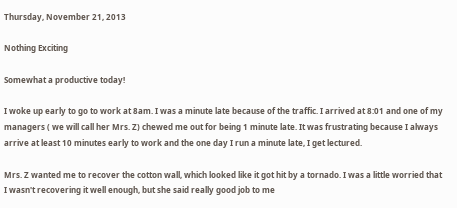Thursday, November 21, 2013

Nothing Exciting

Somewhat a productive today!

I woke up early to go to work at 8am. I was a minute late because of the traffic. I arrived at 8:01 and one of my managers ( we will call her Mrs. Z) chewed me out for being 1 minute late. It was frustrating because I always arrive at least 10 minutes early to work and the one day I run a minute late, I get lectured.

Mrs. Z wanted me to recover the cotton wall, which looked like it got hit by a tornado. I was a little worried that I wasn't recovering it well enough, but she said really good job to me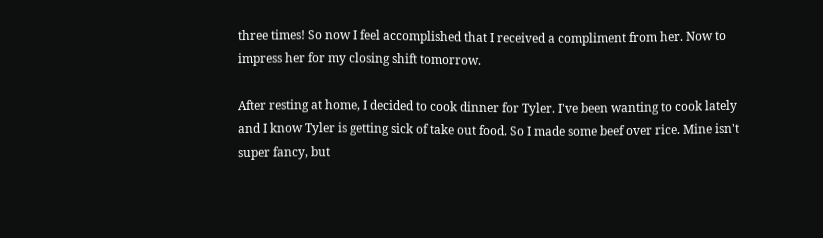three times! So now I feel accomplished that I received a compliment from her. Now to impress her for my closing shift tomorrow.

After resting at home, I decided to cook dinner for Tyler. I've been wanting to cook lately and I know Tyler is getting sick of take out food. So I made some beef over rice. Mine isn't super fancy, but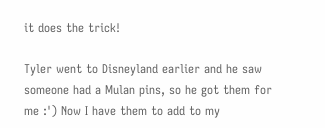it does the trick!

Tyler went to Disneyland earlier and he saw someone had a Mulan pins, so he got them for me :') Now I have them to add to my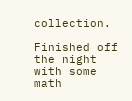collection.

Finished off the night with some math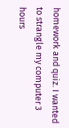homework and quiz. I wanted to strangle my computer 3 hours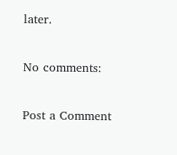later.

No comments:

Post a Comment